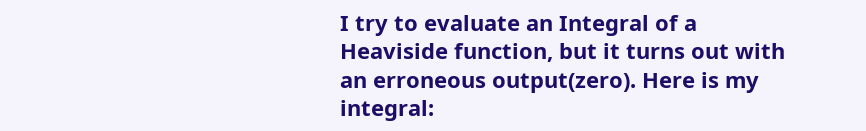I try to evaluate an Integral of a Heaviside function, but it turns out with an erroneous output(zero). Here is my integral: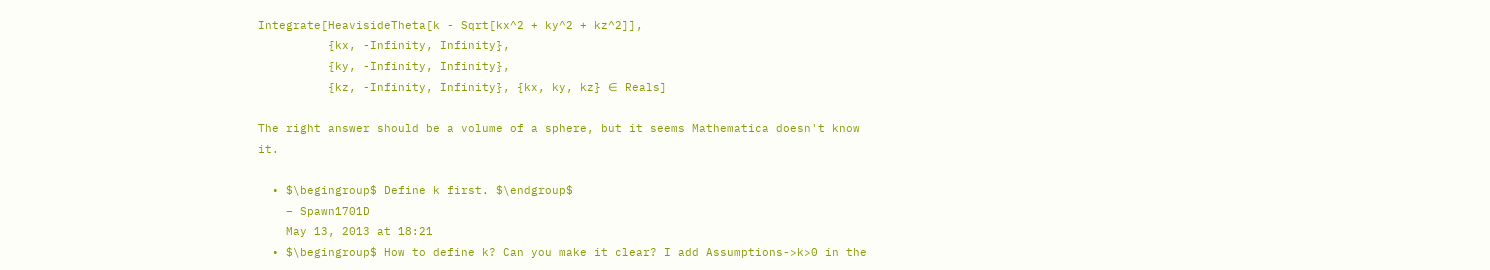Integrate[HeavisideTheta[k - Sqrt[kx^2 + ky^2 + kz^2]],
          {kx, -Infinity, Infinity},
          {ky, -Infinity, Infinity},
          {kz, -Infinity, Infinity}, {kx, ky, kz} ∈ Reals]

The right answer should be a volume of a sphere, but it seems Mathematica doesn't know it.

  • $\begingroup$ Define k first. $\endgroup$
    – Spawn1701D
    May 13, 2013 at 18:21
  • $\begingroup$ How to define k? Can you make it clear? I add Assumptions->k>0 in the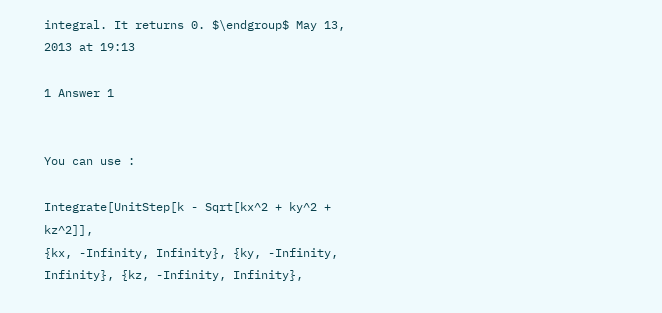integral. It returns 0. $\endgroup$ May 13, 2013 at 19:13

1 Answer 1


You can use :

Integrate[UnitStep[k - Sqrt[kx^2 + ky^2 + kz^2]],
{kx, -Infinity, Infinity}, {ky, -Infinity, Infinity}, {kz, -Infinity, Infinity},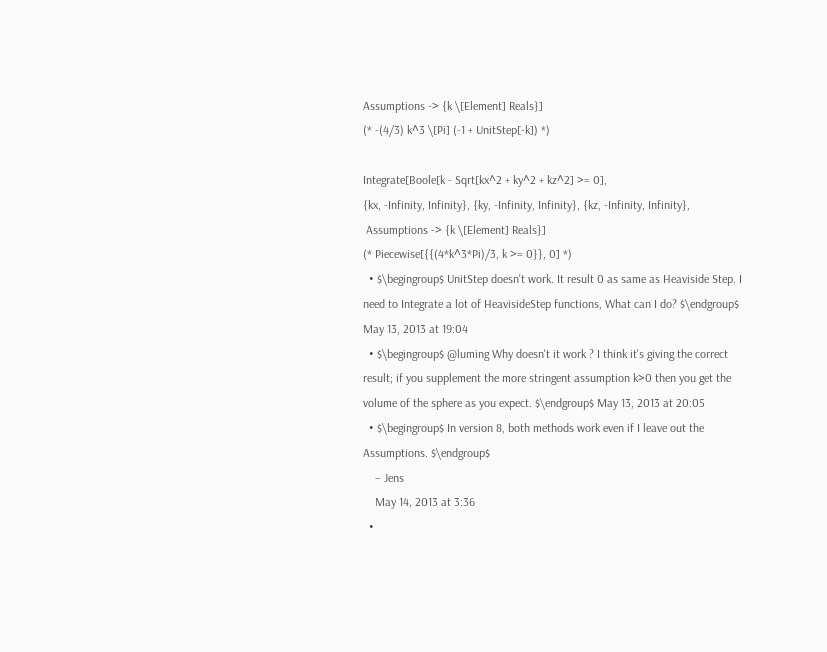Assumptions -> {k \[Element] Reals}]
(* -(4/3) k^3 \[Pi] (-1 + UnitStep[-k]) *)

Integrate[Boole[k - Sqrt[kx^2 + ky^2 + kz^2] >= 0],
{kx, -Infinity, Infinity}, {ky, -Infinity, Infinity}, {kz, -Infinity, Infinity},
 Assumptions -> {k \[Element] Reals}]
(* Piecewise[{{(4*k^3*Pi)/3, k >= 0}}, 0] *)
  • $\begingroup$ UnitStep doesn't work. It result 0 as same as Heaviside Step. I need to Integrate a lot of HeavisideStep functions, What can I do? $\endgroup$ May 13, 2013 at 19:04
  • $\begingroup$ @luming Why doesn't it work ? I think it's giving the correct result; if you supplement the more stringent assumption k>0 then you get the volume of the sphere as you expect. $\endgroup$ May 13, 2013 at 20:05
  • $\begingroup$ In version 8, both methods work even if I leave out the Assumptions. $\endgroup$
    – Jens
    May 14, 2013 at 3:36
  •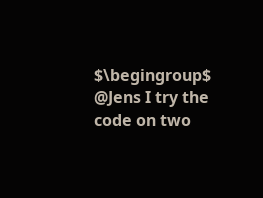$\begingroup$ @Jens I try the code on two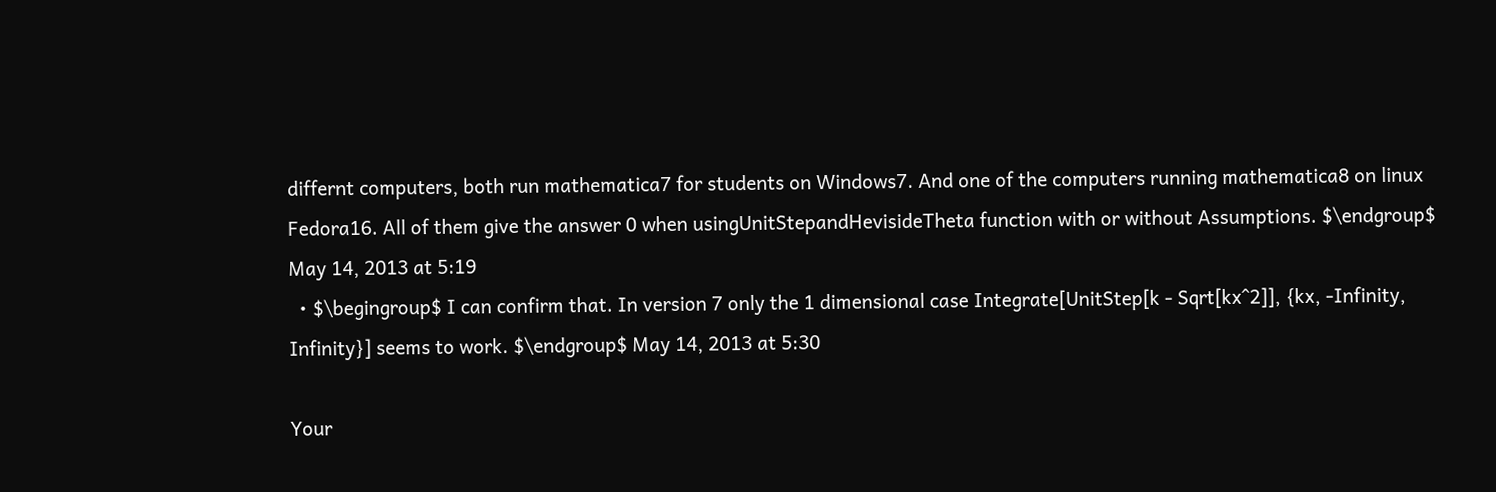differnt computers, both run mathematica7 for students on Windows7. And one of the computers running mathematica8 on linux Fedora16. All of them give the answer 0 when usingUnitStepandHevisideTheta function with or without Assumptions. $\endgroup$ May 14, 2013 at 5:19
  • $\begingroup$ I can confirm that. In version 7 only the 1 dimensional case Integrate[UnitStep[k - Sqrt[kx^2]], {kx, -Infinity, Infinity}] seems to work. $\endgroup$ May 14, 2013 at 5:30

Your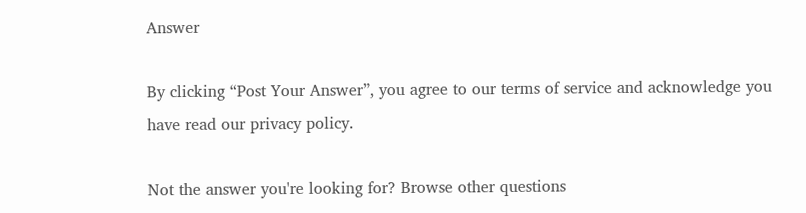Answer

By clicking “Post Your Answer”, you agree to our terms of service and acknowledge you have read our privacy policy.

Not the answer you're looking for? Browse other questions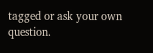tagged or ask your own question.